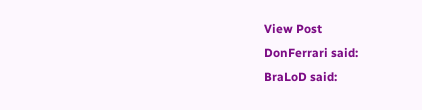View Post
DonFerrari said:
BraLoD said: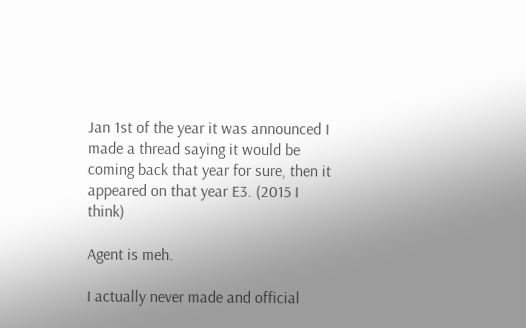Jan 1st of the year it was announced I made a thread saying it would be coming back that year for sure, then it appeared on that year E3. (2015 I think)

Agent is meh.

I actually never made and official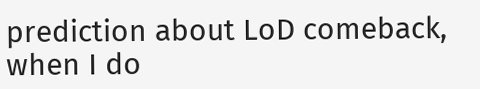prediction about LoD comeback, when I do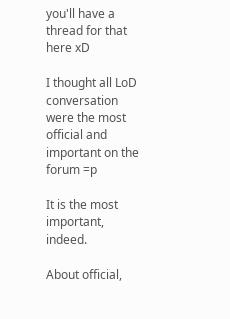you'll have a thread for that here xD

I thought all LoD conversation were the most official and important on the forum =p

It is the most important, indeed.

About official,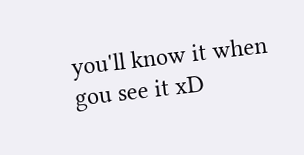you'll know it when gou see it xD